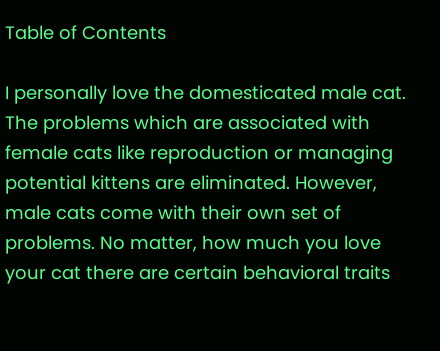Table of Contents

I personally love the domesticated male cat. The problems which are associated with female cats like reproduction or managing potential kittens are eliminated. However, male cats come with their own set of problems. No matter, how much you love your cat there are certain behavioral traits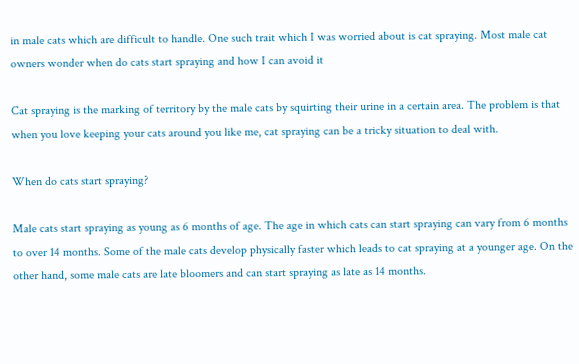in male cats which are difficult to handle. One such trait which I was worried about is cat spraying. Most male cat owners wonder when do cats start spraying and how I can avoid it

Cat spraying is the marking of territory by the male cats by squirting their urine in a certain area. The problem is that when you love keeping your cats around you like me, cat spraying can be a tricky situation to deal with.

When do cats start spraying?

Male cats start spraying as young as 6 months of age. The age in which cats can start spraying can vary from 6 months to over 14 months. Some of the male cats develop physically faster which leads to cat spraying at a younger age. On the other hand, some male cats are late bloomers and can start spraying as late as 14 months.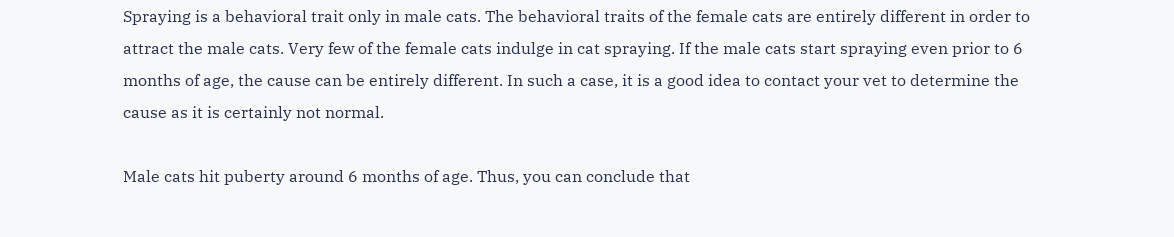Spraying is a behavioral trait only in male cats. The behavioral traits of the female cats are entirely different in order to attract the male cats. Very few of the female cats indulge in cat spraying. If the male cats start spraying even prior to 6 months of age, the cause can be entirely different. In such a case, it is a good idea to contact your vet to determine the cause as it is certainly not normal.

Male cats hit puberty around 6 months of age. Thus, you can conclude that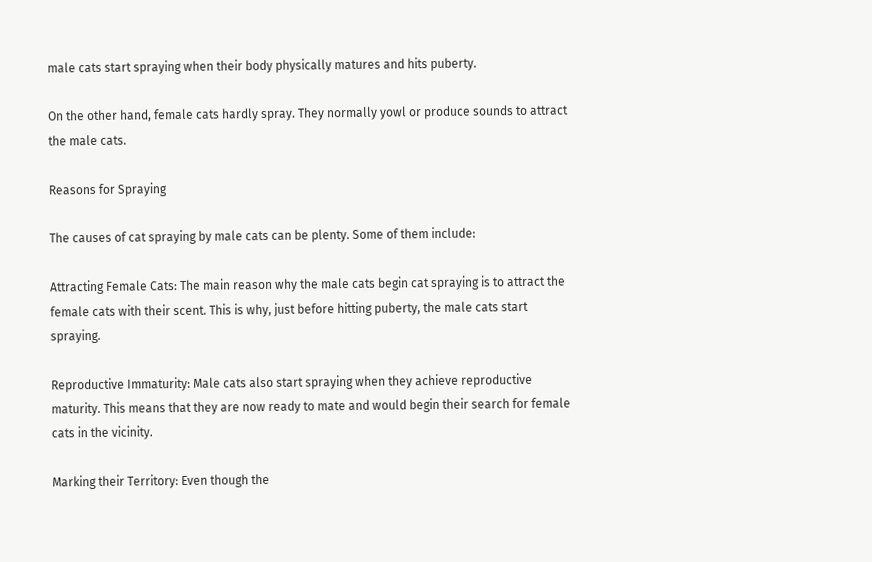male cats start spraying when their body physically matures and hits puberty.

On the other hand, female cats hardly spray. They normally yowl or produce sounds to attract the male cats.

Reasons for Spraying

The causes of cat spraying by male cats can be plenty. Some of them include:

Attracting Female Cats: The main reason why the male cats begin cat spraying is to attract the female cats with their scent. This is why, just before hitting puberty, the male cats start spraying.

Reproductive Immaturity: Male cats also start spraying when they achieve reproductive maturity. This means that they are now ready to mate and would begin their search for female cats in the vicinity.

Marking their Territory: Even though the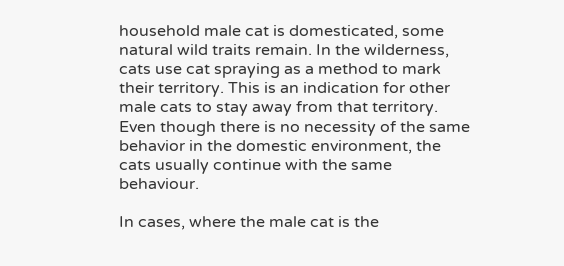household male cat is domesticated, some natural wild traits remain. In the wilderness, cats use cat spraying as a method to mark their territory. This is an indication for other male cats to stay away from that territory. Even though there is no necessity of the same behavior in the domestic environment, the cats usually continue with the same behaviour.

In cases, where the male cat is the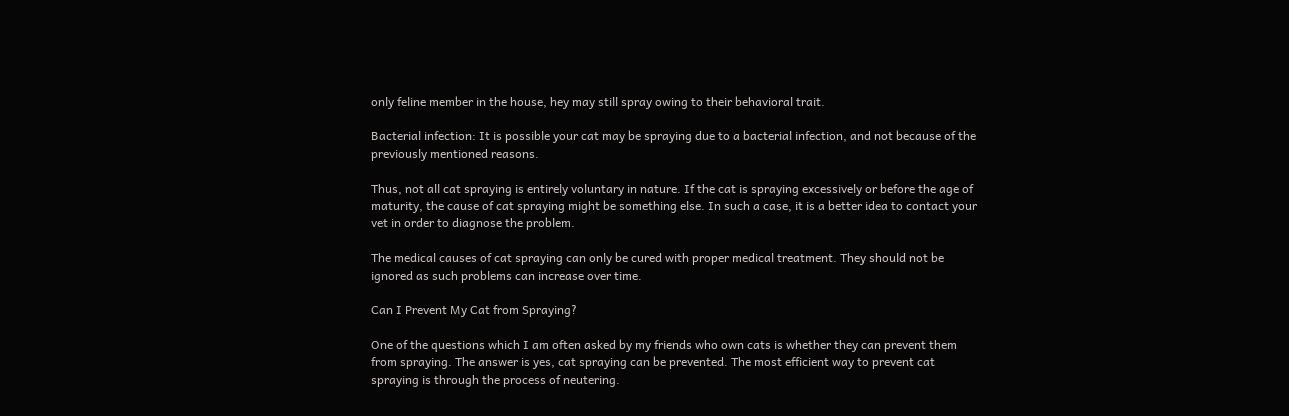only feline member in the house, hey may still spray owing to their behavioral trait.

Bacterial infection: It is possible your cat may be spraying due to a bacterial infection, and not because of the previously mentioned reasons.

Thus, not all cat spraying is entirely voluntary in nature. If the cat is spraying excessively or before the age of maturity, the cause of cat spraying might be something else. In such a case, it is a better idea to contact your vet in order to diagnose the problem.

The medical causes of cat spraying can only be cured with proper medical treatment. They should not be ignored as such problems can increase over time.

Can I Prevent My Cat from Spraying?

One of the questions which I am often asked by my friends who own cats is whether they can prevent them from spraying. The answer is yes, cat spraying can be prevented. The most efficient way to prevent cat spraying is through the process of neutering.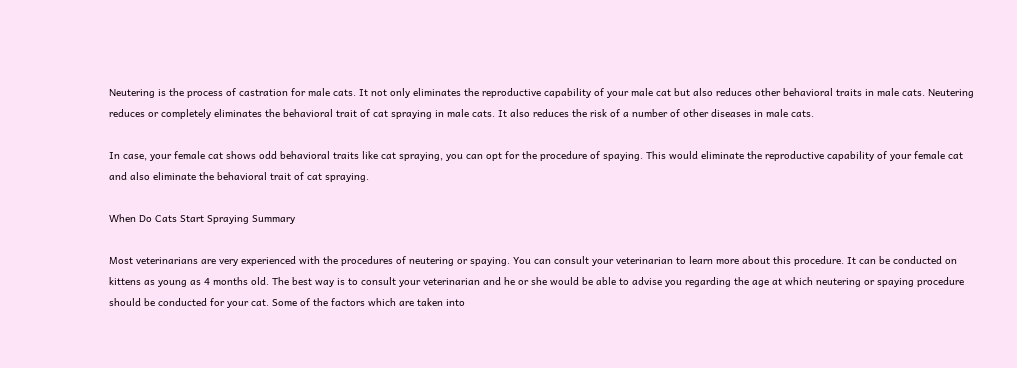Neutering is the process of castration for male cats. It not only eliminates the reproductive capability of your male cat but also reduces other behavioral traits in male cats. Neutering reduces or completely eliminates the behavioral trait of cat spraying in male cats. It also reduces the risk of a number of other diseases in male cats.

In case, your female cat shows odd behavioral traits like cat spraying, you can opt for the procedure of spaying. This would eliminate the reproductive capability of your female cat and also eliminate the behavioral trait of cat spraying.

When Do Cats Start Spraying Summary

Most veterinarians are very experienced with the procedures of neutering or spaying. You can consult your veterinarian to learn more about this procedure. It can be conducted on kittens as young as 4 months old. The best way is to consult your veterinarian and he or she would be able to advise you regarding the age at which neutering or spaying procedure should be conducted for your cat. Some of the factors which are taken into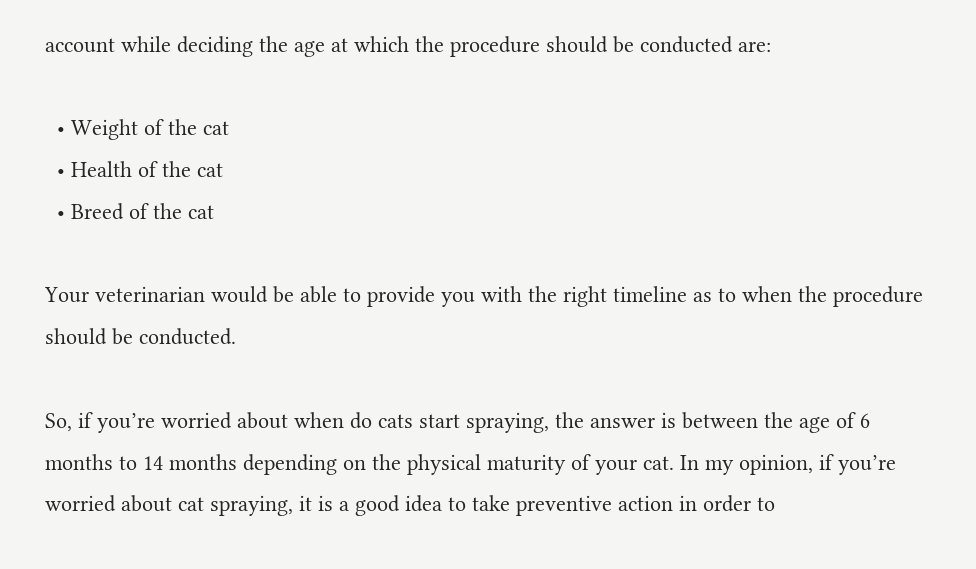account while deciding the age at which the procedure should be conducted are:

  • Weight of the cat
  • Health of the cat
  • Breed of the cat

Your veterinarian would be able to provide you with the right timeline as to when the procedure should be conducted.

So, if you’re worried about when do cats start spraying, the answer is between the age of 6 months to 14 months depending on the physical maturity of your cat. In my opinion, if you’re worried about cat spraying, it is a good idea to take preventive action in order to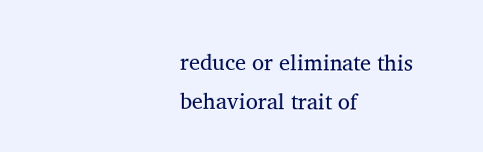reduce or eliminate this behavioral trait of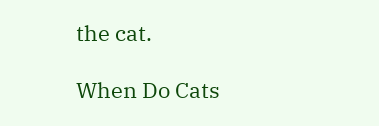the cat.

When Do Cats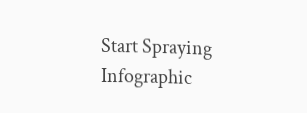Start Spraying Infographic